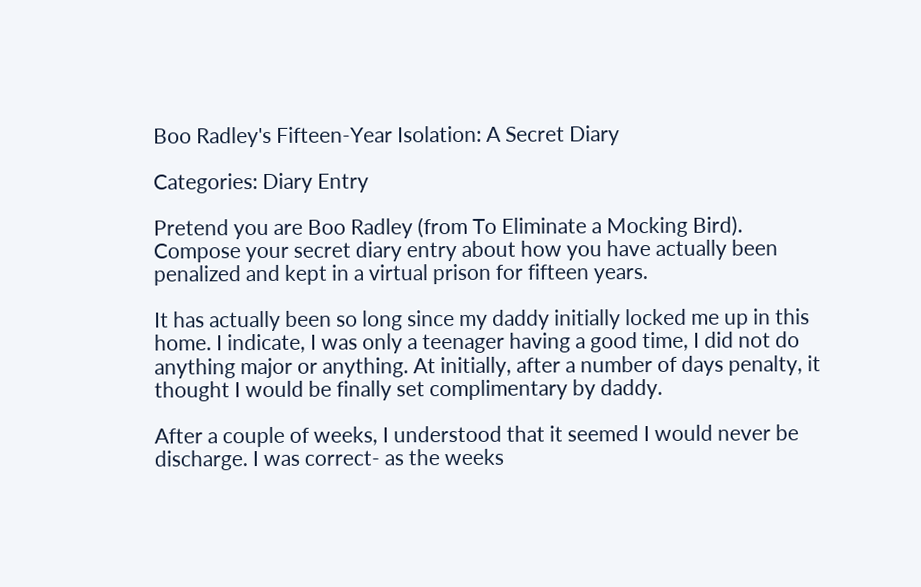Boo Radley's Fifteen-Year Isolation: A Secret Diary

Categories: Diary Entry

Pretend you are Boo Radley (from To Eliminate a Mocking Bird). Compose your secret diary entry about how you have actually been penalized and kept in a virtual prison for fifteen years.

It has actually been so long since my daddy initially locked me up in this home. I indicate, I was only a teenager having a good time, I did not do anything major or anything. At initially, after a number of days penalty, it thought I would be finally set complimentary by daddy.

After a couple of weeks, I understood that it seemed I would never be discharge. I was correct- as the weeks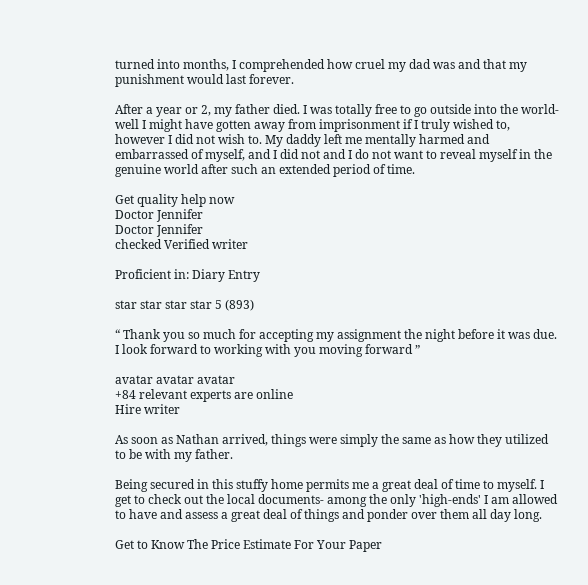turned into months, I comprehended how cruel my dad was and that my punishment would last forever.

After a year or 2, my father died. I was totally free to go outside into the world- well I might have gotten away from imprisonment if I truly wished to, however I did not wish to. My daddy left me mentally harmed and embarrassed of myself, and I did not and I do not want to reveal myself in the genuine world after such an extended period of time.

Get quality help now
Doctor Jennifer
Doctor Jennifer
checked Verified writer

Proficient in: Diary Entry

star star star star 5 (893)

“ Thank you so much for accepting my assignment the night before it was due. I look forward to working with you moving forward ”

avatar avatar avatar
+84 relevant experts are online
Hire writer

As soon as Nathan arrived, things were simply the same as how they utilized to be with my father.

Being secured in this stuffy home permits me a great deal of time to myself. I get to check out the local documents- among the only 'high-ends' I am allowed to have and assess a great deal of things and ponder over them all day long.

Get to Know The Price Estimate For Your Paper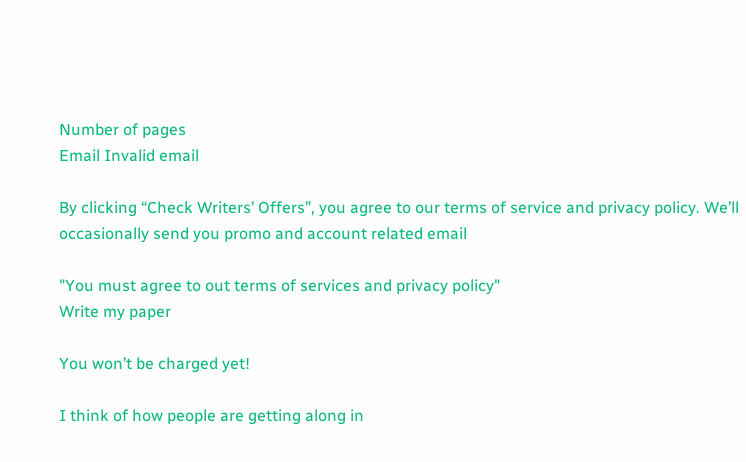Number of pages
Email Invalid email

By clicking “Check Writers’ Offers”, you agree to our terms of service and privacy policy. We’ll occasionally send you promo and account related email

"You must agree to out terms of services and privacy policy"
Write my paper

You won’t be charged yet!

I think of how people are getting along in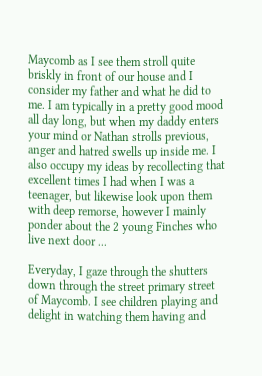Maycomb as I see them stroll quite briskly in front of our house and I consider my father and what he did to me. I am typically in a pretty good mood all day long, but when my daddy enters your mind or Nathan strolls previous, anger and hatred swells up inside me. I also occupy my ideas by recollecting that excellent times I had when I was a teenager, but likewise look upon them with deep remorse, however I mainly ponder about the 2 young Finches who live next door ...

Everyday, I gaze through the shutters down through the street primary street of Maycomb. I see children playing and delight in watching them having and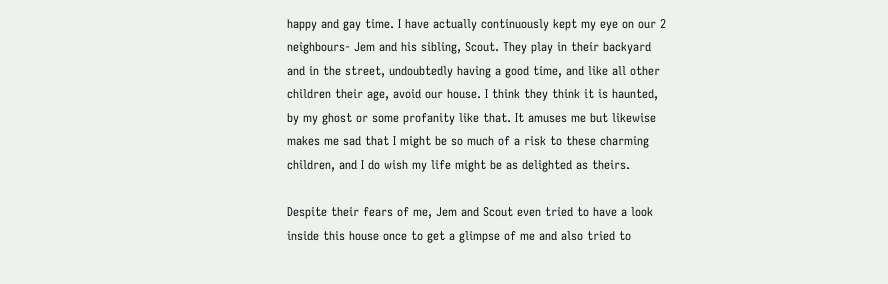happy and gay time. I have actually continuously kept my eye on our 2 neighbours- Jem and his sibling, Scout. They play in their backyard and in the street, undoubtedly having a good time, and like all other children their age, avoid our house. I think they think it is haunted, by my ghost or some profanity like that. It amuses me but likewise makes me sad that I might be so much of a risk to these charming children, and I do wish my life might be as delighted as theirs.

Despite their fears of me, Jem and Scout even tried to have a look inside this house once to get a glimpse of me and also tried to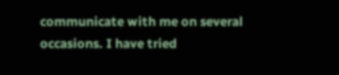communicate with me on several occasions. I have tried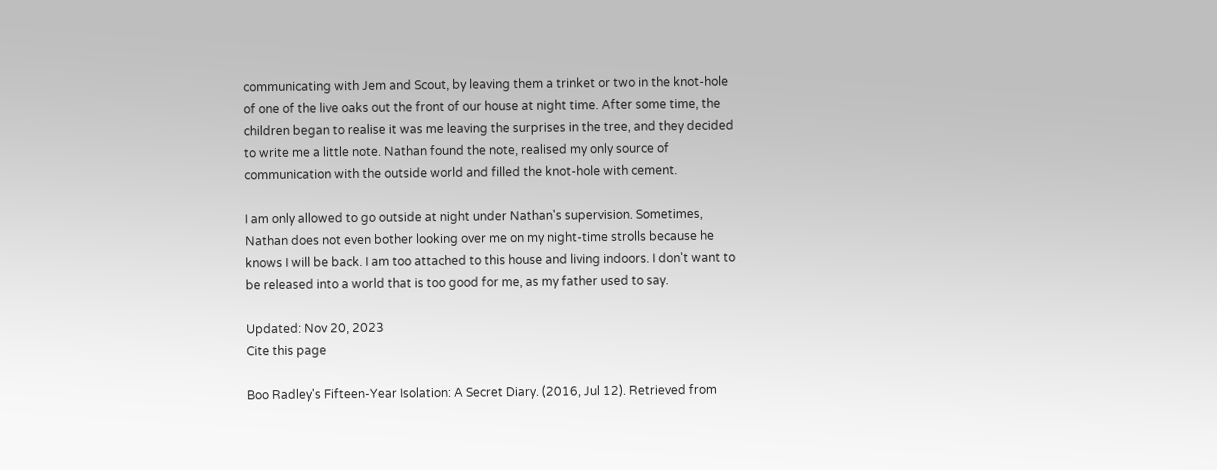communicating with Jem and Scout, by leaving them a trinket or two in the knot-hole of one of the live oaks out the front of our house at night time. After some time, the children began to realise it was me leaving the surprises in the tree, and they decided to write me a little note. Nathan found the note, realised my only source of communication with the outside world and filled the knot-hole with cement.

I am only allowed to go outside at night under Nathan's supervision. Sometimes, Nathan does not even bother looking over me on my night-time strolls because he knows I will be back. I am too attached to this house and living indoors. I don't want to be released into a world that is too good for me, as my father used to say.

Updated: Nov 20, 2023
Cite this page

Boo Radley's Fifteen-Year Isolation: A Secret Diary. (2016, Jul 12). Retrieved from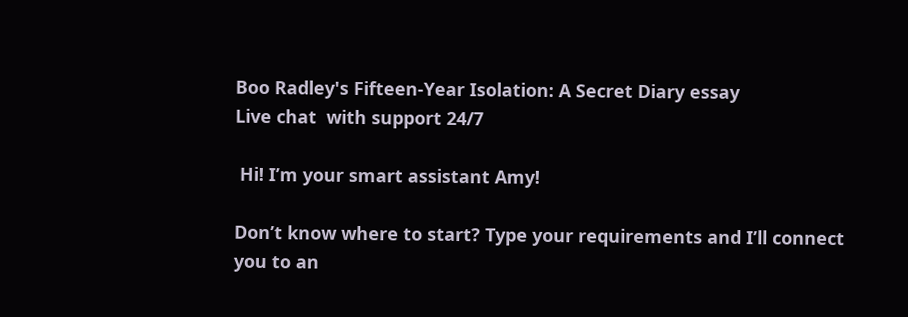Boo Radley's Fifteen-Year Isolation: A Secret Diary essay
Live chat  with support 24/7

 Hi! I’m your smart assistant Amy!

Don’t know where to start? Type your requirements and I’ll connect you to an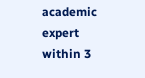academic expert within 3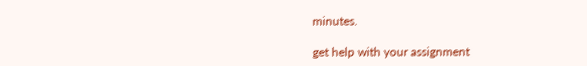minutes.

get help with your assignment